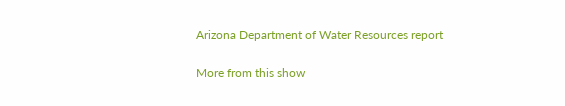Arizona Department of Water Resources report

More from this show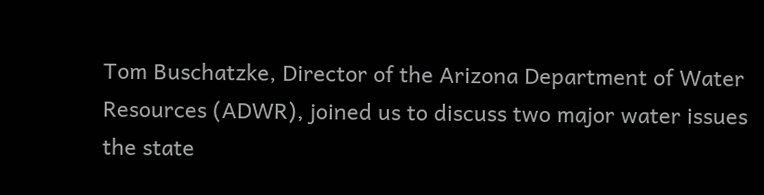Tom Buschatzke, Director of the Arizona Department of Water Resources (ADWR), joined us to discuss two major water issues the state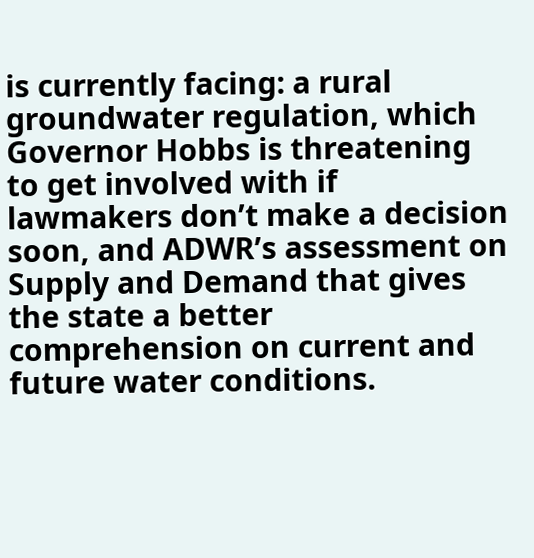is currently facing: a rural groundwater regulation, which Governor Hobbs is threatening to get involved with if lawmakers don’t make a decision soon, and ADWR’s assessment on Supply and Demand that gives the state a better comprehension on current and future water conditions.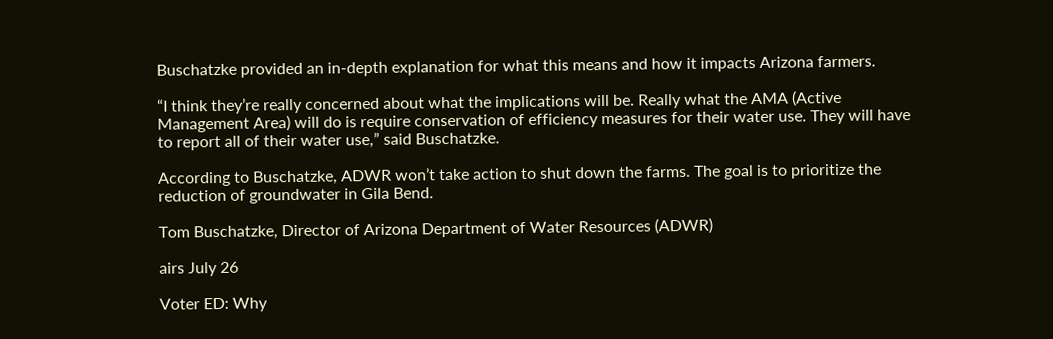Buschatzke provided an in-depth explanation for what this means and how it impacts Arizona farmers.

“I think they’re really concerned about what the implications will be. Really what the AMA (Active Management Area) will do is require conservation of efficiency measures for their water use. They will have to report all of their water use,” said Buschatzke.

According to Buschatzke, ADWR won’t take action to shut down the farms. The goal is to prioritize the reduction of groundwater in Gila Bend.

Tom Buschatzke, Director of Arizona Department of Water Resources (ADWR)

airs July 26

Voter ED: Why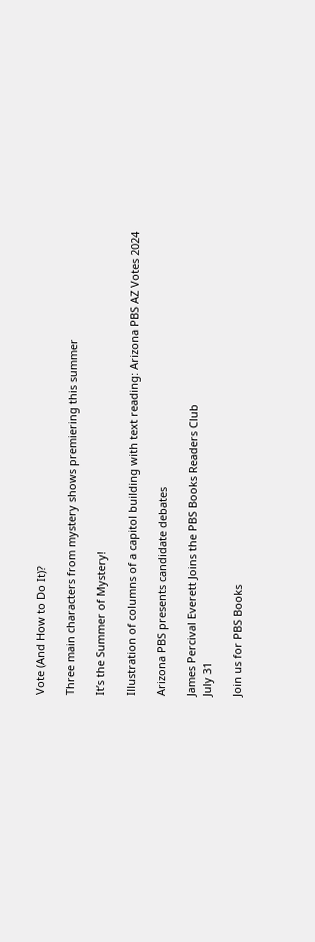Vote (And How to Do It)?

Three main characters from mystery shows premiering this summer

It’s the Summer of Mystery!

Illustration of columns of a capitol building with text reading: Arizona PBS AZ Votes 2024

Arizona PBS presents candidate debates

James Percival Everett Joins the PBS Books Readers Club
July 31

Join us for PBS Books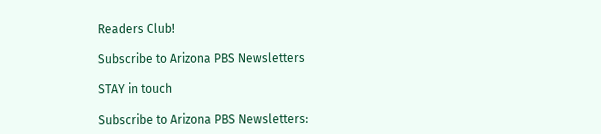Readers Club!

Subscribe to Arizona PBS Newsletters

STAY in touch

Subscribe to Arizona PBS Newsletters: